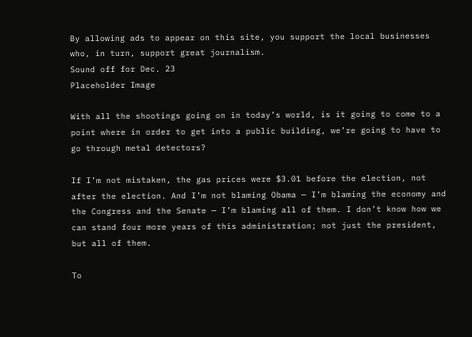By allowing ads to appear on this site, you support the local businesses who, in turn, support great journalism.
Sound off for Dec. 23
Placeholder Image

With all the shootings going on in today’s world, is it going to come to a point where in order to get into a public building, we’re going to have to go through metal detectors?

If I’m not mistaken, the gas prices were $3.01 before the election, not after the election. And I’m not blaming Obama — I’m blaming the economy and the Congress and the Senate — I’m blaming all of them. I don’t know how we can stand four more years of this administration; not just the president, but all of them.

To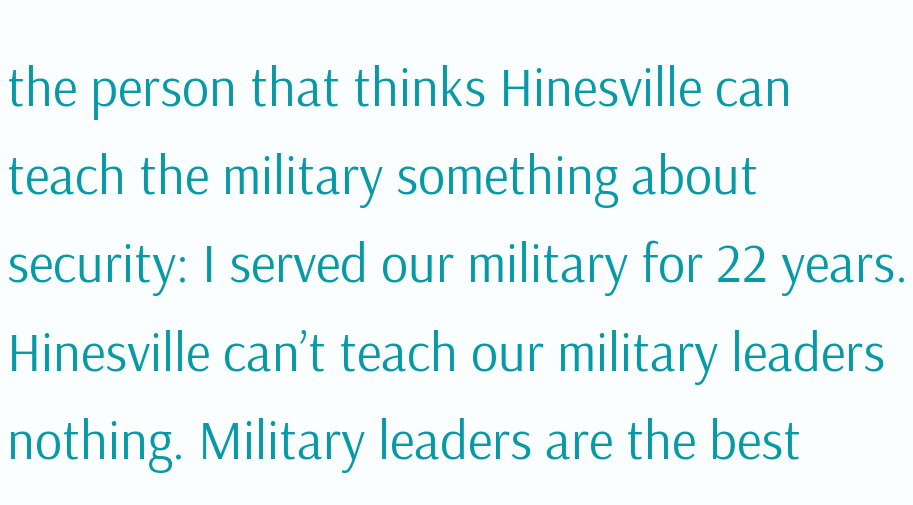the person that thinks Hinesville can teach the military something about security: I served our military for 22 years. Hinesville can’t teach our military leaders nothing. Military leaders are the best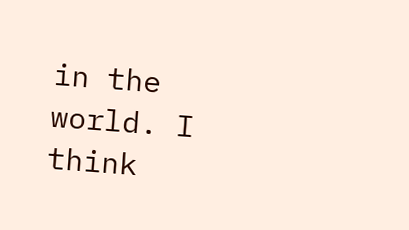in the world. I think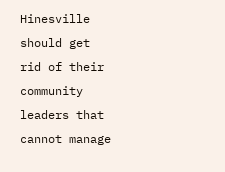Hinesville should get rid of their community leaders that cannot manage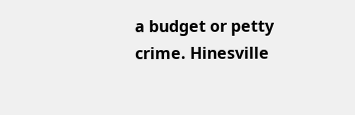a budget or petty crime. Hinesville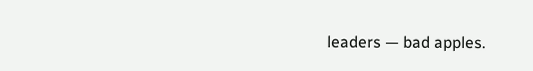leaders — bad apples.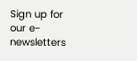Sign up for our e-newsletters